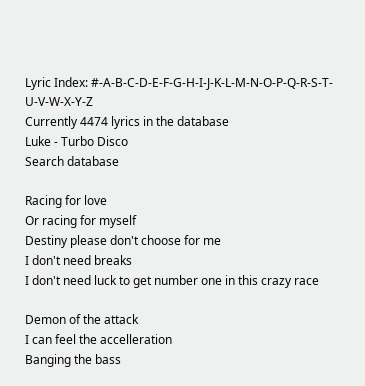Lyric Index: #-A-B-C-D-E-F-G-H-I-J-K-L-M-N-O-P-Q-R-S-T-U-V-W-X-Y-Z
Currently 4474 lyrics in the database
Luke - Turbo Disco
Search database

Racing for love
Or racing for myself
Destiny please don't choose for me
I don't need breaks
I don't need luck to get number one in this crazy race

Demon of the attack
I can feel the accelleration
Banging the bass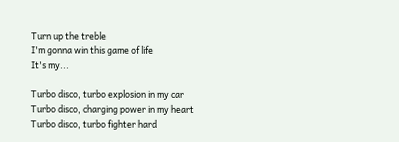Turn up the treble
I'm gonna win this game of life
It's my...

Turbo disco, turbo explosion in my car
Turbo disco, charging power in my heart
Turbo disco, turbo fighter hard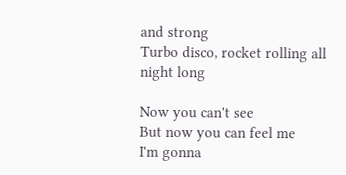and strong
Turbo disco, rocket rolling all night long

Now you can't see
But now you can feel me
I'm gonna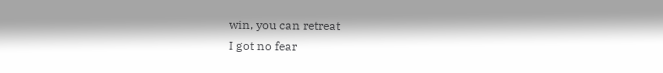win, you can retreat
I got no fear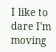I like to dare I'm moving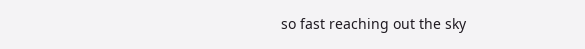so fast reaching out the sky